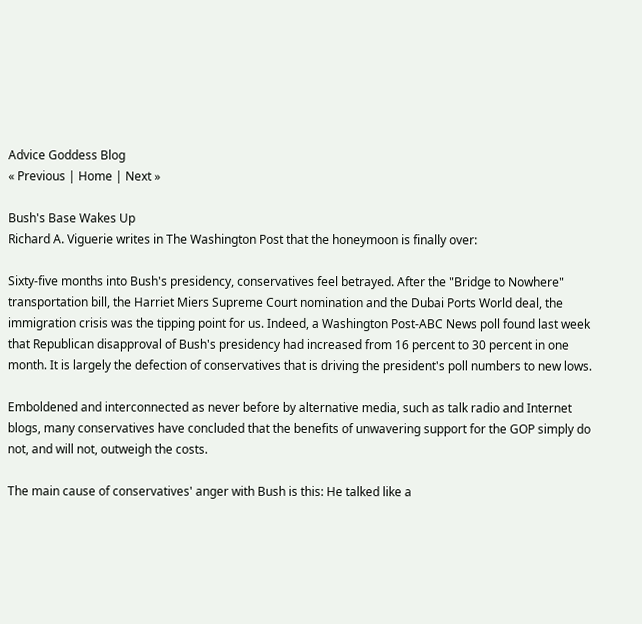Advice Goddess Blog
« Previous | Home | Next »

Bush's Base Wakes Up
Richard A. Viguerie writes in The Washington Post that the honeymoon is finally over:

Sixty-five months into Bush's presidency, conservatives feel betrayed. After the "Bridge to Nowhere" transportation bill, the Harriet Miers Supreme Court nomination and the Dubai Ports World deal, the immigration crisis was the tipping point for us. Indeed, a Washington Post-ABC News poll found last week that Republican disapproval of Bush's presidency had increased from 16 percent to 30 percent in one month. It is largely the defection of conservatives that is driving the president's poll numbers to new lows.

Emboldened and interconnected as never before by alternative media, such as talk radio and Internet blogs, many conservatives have concluded that the benefits of unwavering support for the GOP simply do not, and will not, outweigh the costs.

The main cause of conservatives' anger with Bush is this: He talked like a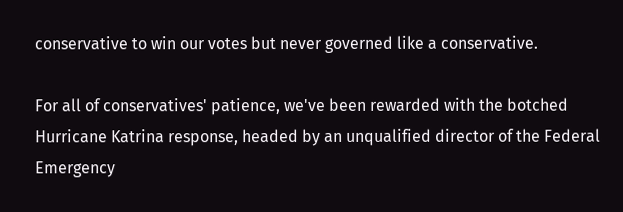conservative to win our votes but never governed like a conservative.

For all of conservatives' patience, we've been rewarded with the botched Hurricane Katrina response, headed by an unqualified director of the Federal Emergency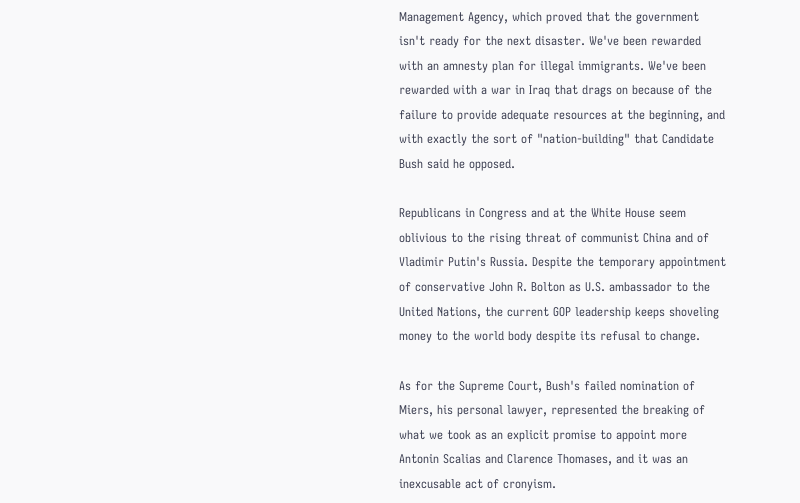Management Agency, which proved that the government isn't ready for the next disaster. We've been rewarded with an amnesty plan for illegal immigrants. We've been rewarded with a war in Iraq that drags on because of the failure to provide adequate resources at the beginning, and with exactly the sort of "nation-building" that Candidate Bush said he opposed.

Republicans in Congress and at the White House seem oblivious to the rising threat of communist China and of Vladimir Putin's Russia. Despite the temporary appointment of conservative John R. Bolton as U.S. ambassador to the United Nations, the current GOP leadership keeps shoveling money to the world body despite its refusal to change.

As for the Supreme Court, Bush's failed nomination of Miers, his personal lawyer, represented the breaking of what we took as an explicit promise to appoint more Antonin Scalias and Clarence Thomases, and it was an inexcusable act of cronyism.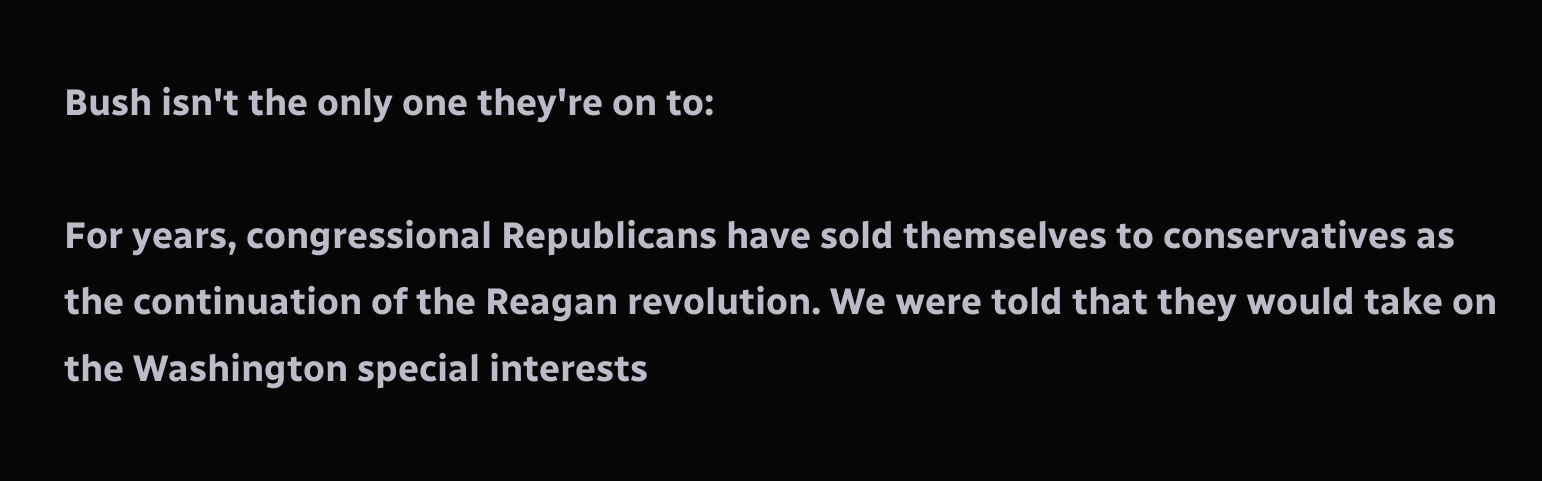Bush isn't the only one they're on to:

For years, congressional Republicans have sold themselves to conservatives as the continuation of the Reagan revolution. We were told that they would take on the Washington special interests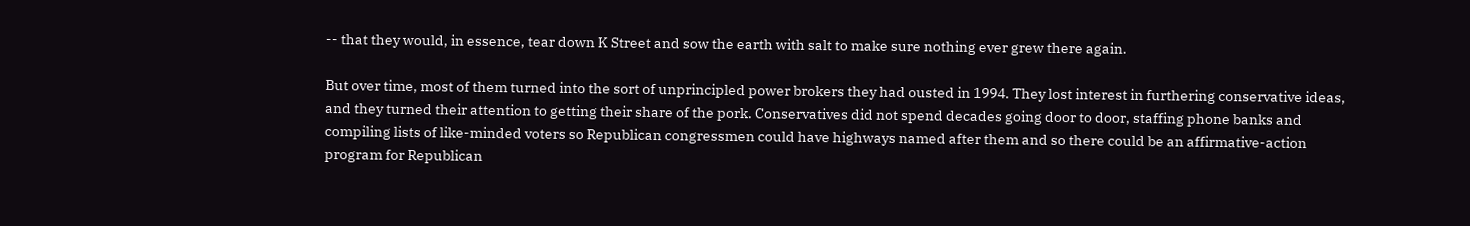-- that they would, in essence, tear down K Street and sow the earth with salt to make sure nothing ever grew there again.

But over time, most of them turned into the sort of unprincipled power brokers they had ousted in 1994. They lost interest in furthering conservative ideas, and they turned their attention to getting their share of the pork. Conservatives did not spend decades going door to door, staffing phone banks and compiling lists of like-minded voters so Republican congressmen could have highways named after them and so there could be an affirmative-action program for Republican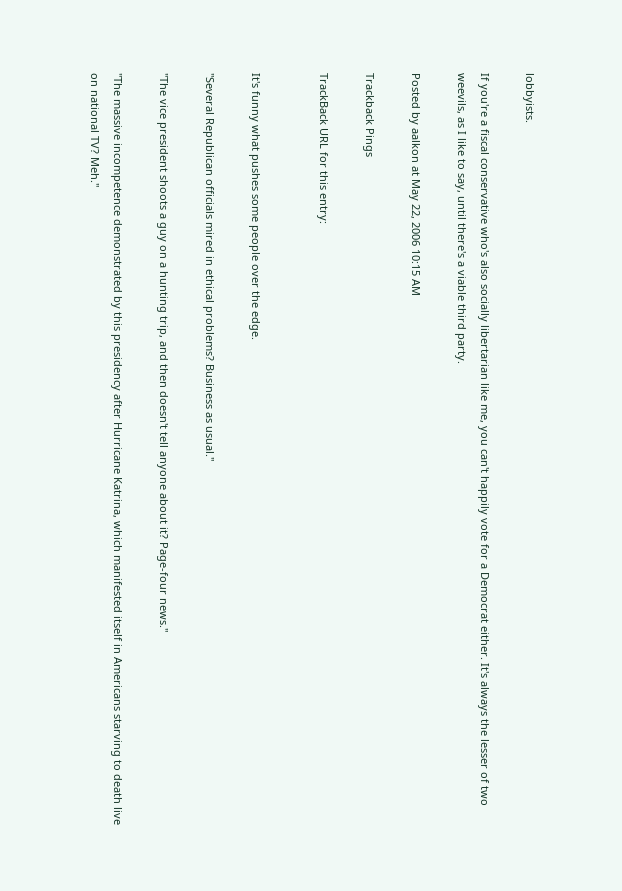lobbyists.

If you're a fiscal conservative who's also socially libertarian like me, you can't happily vote for a Democrat either. It's always the lesser of two weevils, as I like to say, until there's a viable third party.

Posted by aalkon at May 22, 2006 10:15 AM

Trackback Pings

TrackBack URL for this entry:


It's funny what pushes some people over the edge.

"Several Republican officials mired in ethical problems? Business as usual."

"The vice president shoots a guy on a hunting trip, and then doesn't tell anyone about it? Page-four news."

"The massive incompetence demonstrated by this presidency after Hurricane Katrina, which manifested itself in Americans starving to death live on national TV? Meh."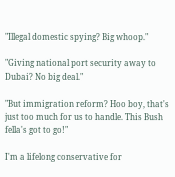"Illegal domestic spying? Big whoop."

"Giving national port security away to Dubai? No big deal."

"But immigration reform? Hoo boy, that's just too much for us to handle. This Bush fella's got to go!"

I'm a lifelong conservative for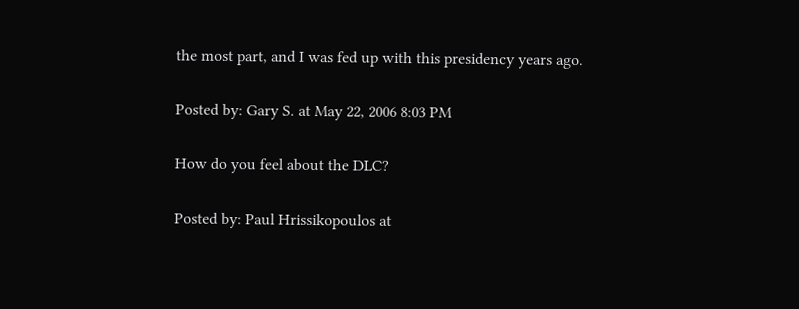the most part, and I was fed up with this presidency years ago.

Posted by: Gary S. at May 22, 2006 8:03 PM

How do you feel about the DLC?

Posted by: Paul Hrissikopoulos at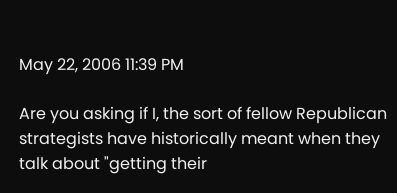May 22, 2006 11:39 PM

Are you asking if I, the sort of fellow Republican strategists have historically meant when they talk about "getting their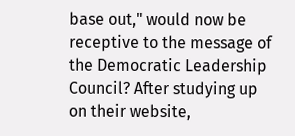base out," would now be receptive to the message of the Democratic Leadership Council? After studying up on their website,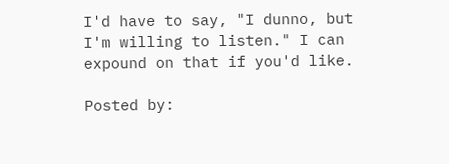I'd have to say, "I dunno, but I'm willing to listen." I can expound on that if you'd like.

Posted by: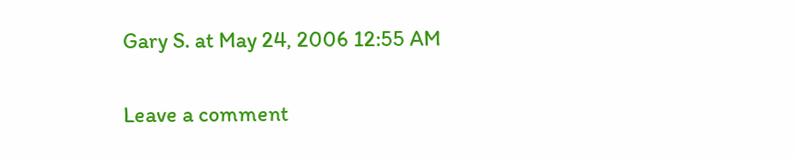Gary S. at May 24, 2006 12:55 AM

Leave a comment